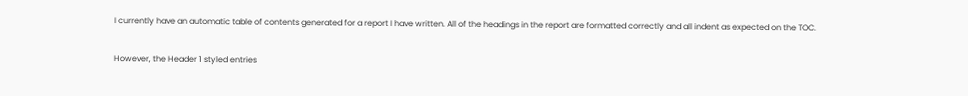I currently have an automatic table of contents generated for a report I have written. All of the headings in the report are formatted correctly and all indent as expected on the TOC.

However, the Header 1 styled entries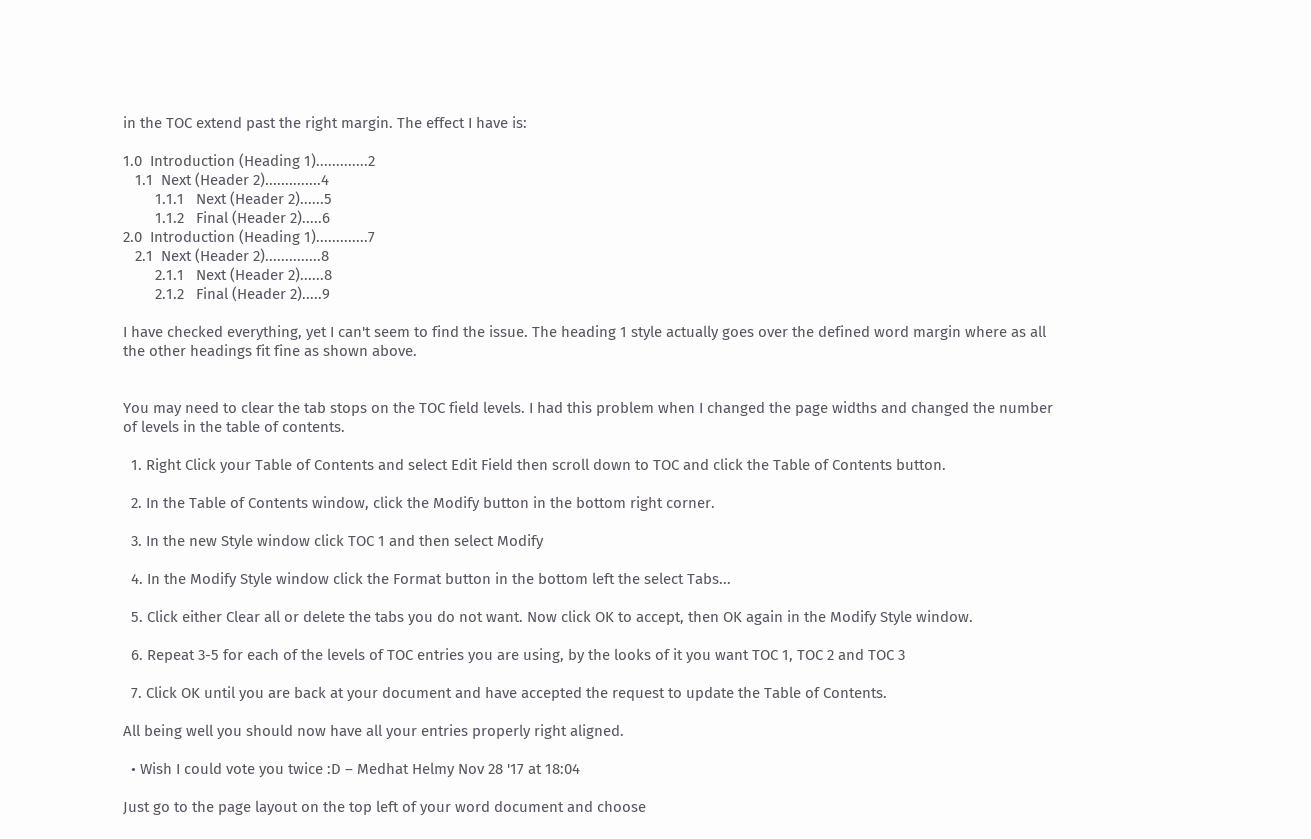in the TOC extend past the right margin. The effect I have is:

1.0  Introduction (Heading 1).............2
   1.1  Next (Header 2)..............4
        1.1.1   Next (Header 2)......5
        1.1.2   Final (Header 2).....6
2.0  Introduction (Heading 1).............7
   2.1  Next (Header 2)..............8
        2.1.1   Next (Header 2)......8
        2.1.2   Final (Header 2).....9

I have checked everything, yet I can't seem to find the issue. The heading 1 style actually goes over the defined word margin where as all the other headings fit fine as shown above.


You may need to clear the tab stops on the TOC field levels. I had this problem when I changed the page widths and changed the number of levels in the table of contents.

  1. Right Click your Table of Contents and select Edit Field then scroll down to TOC and click the Table of Contents button.

  2. In the Table of Contents window, click the Modify button in the bottom right corner.

  3. In the new Style window click TOC 1 and then select Modify

  4. In the Modify Style window click the Format button in the bottom left the select Tabs...

  5. Click either Clear all or delete the tabs you do not want. Now click OK to accept, then OK again in the Modify Style window.

  6. Repeat 3-5 for each of the levels of TOC entries you are using, by the looks of it you want TOC 1, TOC 2 and TOC 3

  7. Click OK until you are back at your document and have accepted the request to update the Table of Contents.

All being well you should now have all your entries properly right aligned.

  • Wish I could vote you twice :D – Medhat Helmy Nov 28 '17 at 18:04

Just go to the page layout on the top left of your word document and choose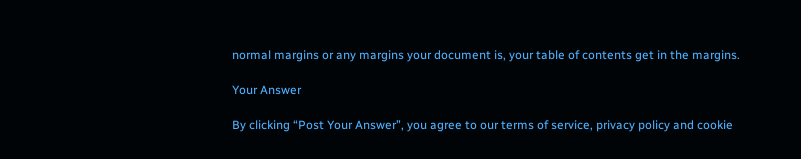normal margins or any margins your document is, your table of contents get in the margins.

Your Answer

By clicking “Post Your Answer”, you agree to our terms of service, privacy policy and cookie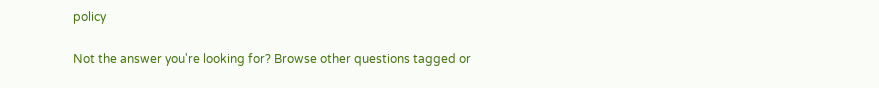policy

Not the answer you're looking for? Browse other questions tagged or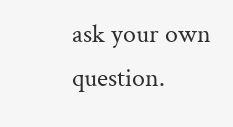ask your own question.